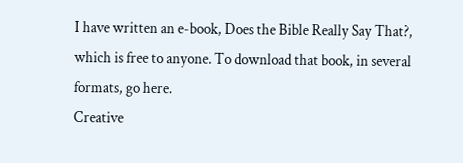I have written an e-book, Does the Bible Really Say That?, which is free to anyone. To download that book, in several formats, go here.
Creative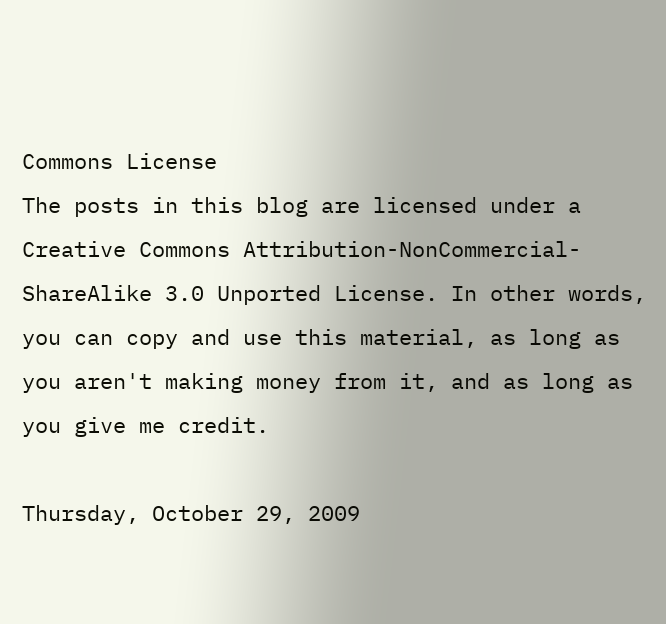Commons License
The posts in this blog are licensed under a Creative Commons Attribution-NonCommercial-ShareAlike 3.0 Unported License. In other words, you can copy and use this material, as long as you aren't making money from it, and as long as you give me credit.

Thursday, October 29, 2009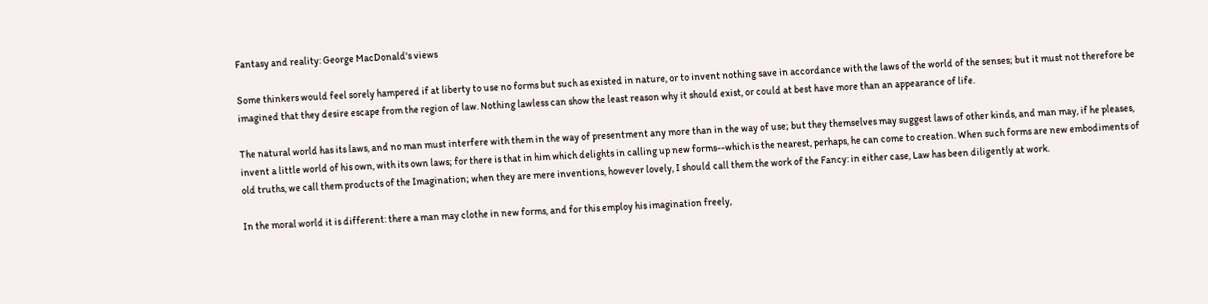Fantasy and reality: George MacDonald's views

Some thinkers would feel sorely hampered if at liberty to use no forms but such as existed in nature, or to invent nothing save in accordance with the laws of the world of the senses; but it must not therefore be imagined that they desire escape from the region of law. Nothing lawless can show the least reason why it should exist, or could at best have more than an appearance of life.

The natural world has its laws, and no man must interfere with them in the way of presentment any more than in the way of use; but they themselves may suggest laws of other kinds, and man may, if he pleases, invent a little world of his own, with its own laws; for there is that in him which delights in calling up new forms--which is the nearest, perhaps, he can come to creation. When such forms are new embodiments of old truths, we call them products of the Imagination; when they are mere inventions, however lovely, I should call them the work of the Fancy: in either case, Law has been diligently at work.

In the moral world it is different: there a man may clothe in new forms, and for this employ his imagination freely,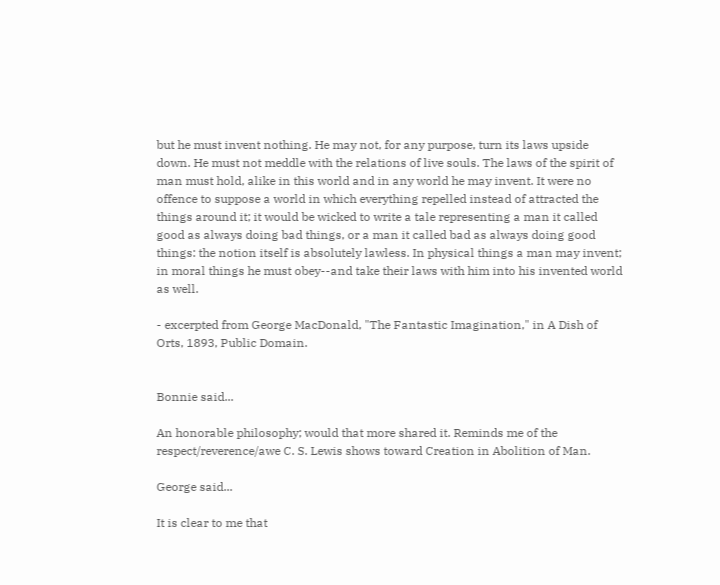but he must invent nothing. He may not, for any purpose, turn its laws upside down. He must not meddle with the relations of live souls. The laws of the spirit of man must hold, alike in this world and in any world he may invent. It were no offence to suppose a world in which everything repelled instead of attracted the things around it; it would be wicked to write a tale representing a man it called good as always doing bad things, or a man it called bad as always doing good things: the notion itself is absolutely lawless. In physical things a man may invent; in moral things he must obey--and take their laws with him into his invented world as well.

- excerpted from George MacDonald, "The Fantastic Imagination," in A Dish of Orts, 1893, Public Domain.


Bonnie said...

An honorable philosophy; would that more shared it. Reminds me of the respect/reverence/awe C. S. Lewis shows toward Creation in Abolition of Man.

George said...

It is clear to me that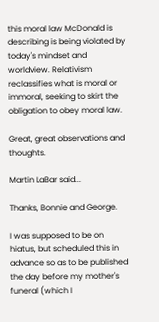this moral law McDonald is describing is being violated by today's mindset and worldview. Relativism reclassifies what is moral or immoral, seeking to skirt the obligation to obey moral law.

Great, great observations and thoughts.

Martin LaBar said...

Thanks, Bonnie and George.

I was supposed to be on hiatus, but scheduled this in advance so as to be published the day before my mother's funeral (which I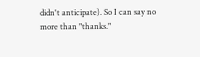didn't anticipate). So I can say no more than "thanks."